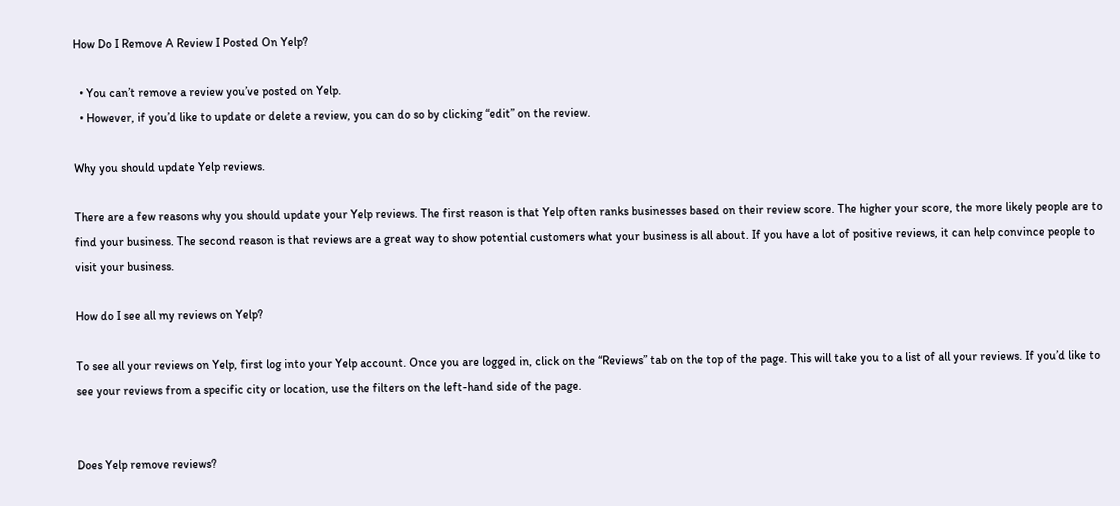How Do I Remove A Review I Posted On Yelp?

  • You can’t remove a review you’ve posted on Yelp.
  • However, if you’d like to update or delete a review, you can do so by clicking “edit” on the review.

Why you should update Yelp reviews.

There are a few reasons why you should update your Yelp reviews. The first reason is that Yelp often ranks businesses based on their review score. The higher your score, the more likely people are to find your business. The second reason is that reviews are a great way to show potential customers what your business is all about. If you have a lot of positive reviews, it can help convince people to visit your business.

How do I see all my reviews on Yelp?

To see all your reviews on Yelp, first log into your Yelp account. Once you are logged in, click on the “Reviews” tab on the top of the page. This will take you to a list of all your reviews. If you’d like to see your reviews from a specific city or location, use the filters on the left-hand side of the page.


Does Yelp remove reviews?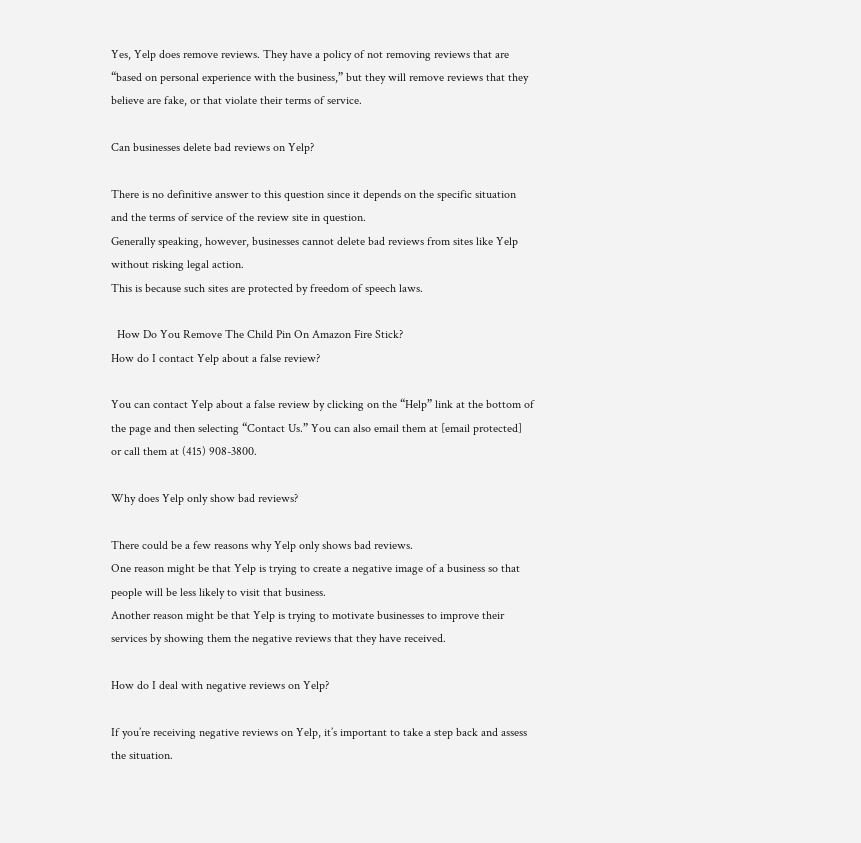Yes, Yelp does remove reviews. They have a policy of not removing reviews that are “based on personal experience with the business,” but they will remove reviews that they believe are fake, or that violate their terms of service.

Can businesses delete bad reviews on Yelp?

There is no definitive answer to this question since it depends on the specific situation and the terms of service of the review site in question.
Generally speaking, however, businesses cannot delete bad reviews from sites like Yelp without risking legal action.
This is because such sites are protected by freedom of speech laws.

  How Do You Remove The Child Pin On Amazon Fire Stick?
How do I contact Yelp about a false review?

You can contact Yelp about a false review by clicking on the “Help” link at the bottom of the page and then selecting “Contact Us.” You can also email them at [email protected] or call them at (415) 908-3800.

Why does Yelp only show bad reviews?

There could be a few reasons why Yelp only shows bad reviews.
One reason might be that Yelp is trying to create a negative image of a business so that people will be less likely to visit that business.
Another reason might be that Yelp is trying to motivate businesses to improve their services by showing them the negative reviews that they have received.

How do I deal with negative reviews on Yelp?

If you’re receiving negative reviews on Yelp, it’s important to take a step back and assess the situation.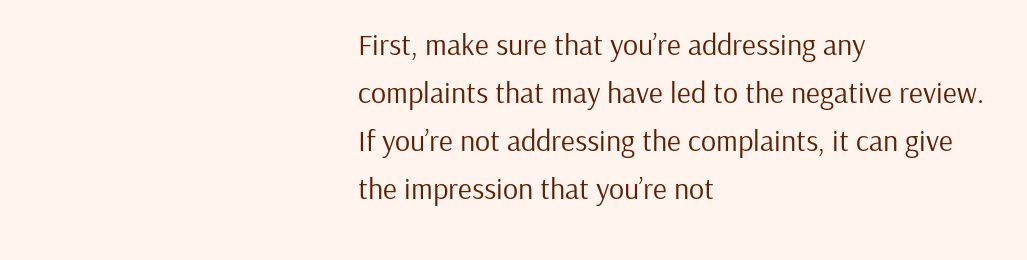First, make sure that you’re addressing any complaints that may have led to the negative review.
If you’re not addressing the complaints, it can give the impression that you’re not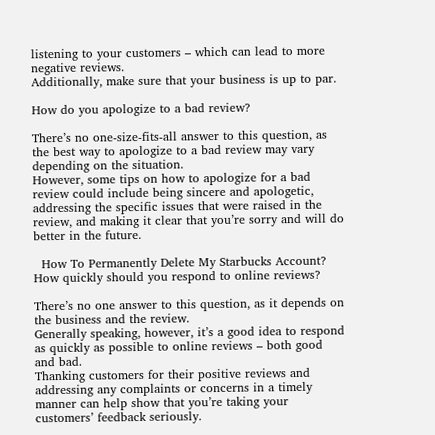listening to your customers – which can lead to more negative reviews.
Additionally, make sure that your business is up to par.

How do you apologize to a bad review?

There’s no one-size-fits-all answer to this question, as the best way to apologize to a bad review may vary depending on the situation.
However, some tips on how to apologize for a bad review could include being sincere and apologetic, addressing the specific issues that were raised in the review, and making it clear that you’re sorry and will do better in the future.

  How To Permanently Delete My Starbucks Account?
How quickly should you respond to online reviews?

There’s no one answer to this question, as it depends on the business and the review.
Generally speaking, however, it’s a good idea to respond as quickly as possible to online reviews – both good and bad.
Thanking customers for their positive reviews and addressing any complaints or concerns in a timely manner can help show that you’re taking your customers’ feedback seriously.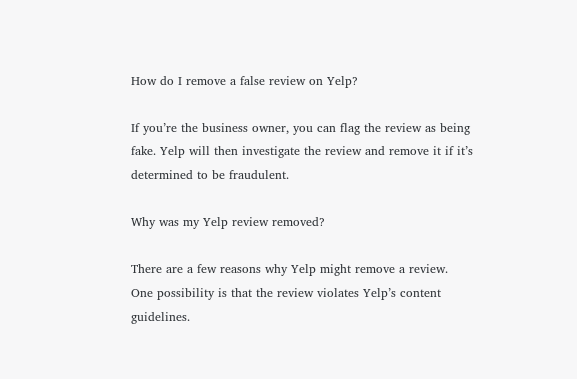How do I remove a false review on Yelp?

If you’re the business owner, you can flag the review as being fake. Yelp will then investigate the review and remove it if it’s determined to be fraudulent.

Why was my Yelp review removed?

There are a few reasons why Yelp might remove a review.
One possibility is that the review violates Yelp’s content guidelines.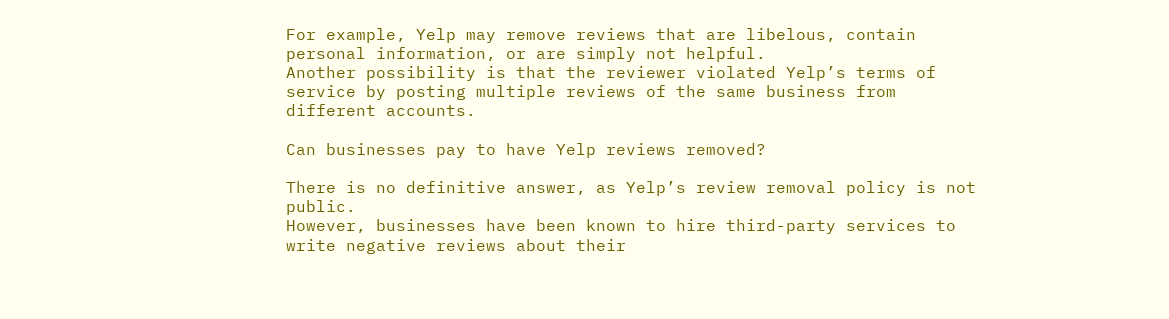For example, Yelp may remove reviews that are libelous, contain personal information, or are simply not helpful.
Another possibility is that the reviewer violated Yelp’s terms of service by posting multiple reviews of the same business from different accounts.

Can businesses pay to have Yelp reviews removed?

There is no definitive answer, as Yelp’s review removal policy is not public.
However, businesses have been known to hire third-party services to write negative reviews about their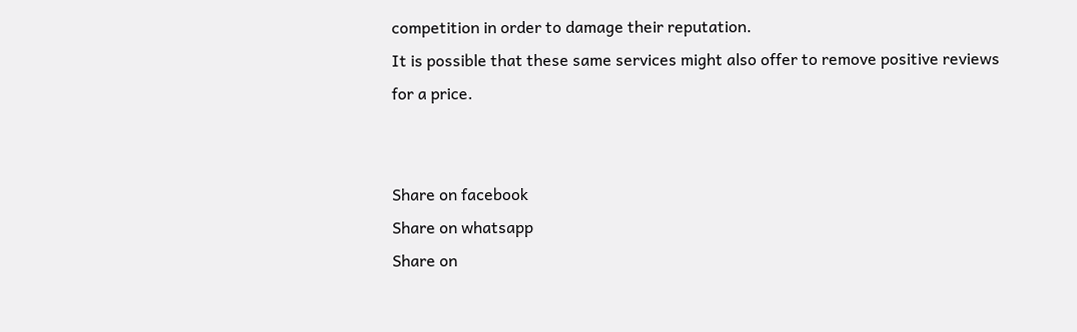competition in order to damage their reputation.
It is possible that these same services might also offer to remove positive reviews for a price.


Share on facebook
Share on whatsapp
Share on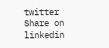twitter
Share on linkedin